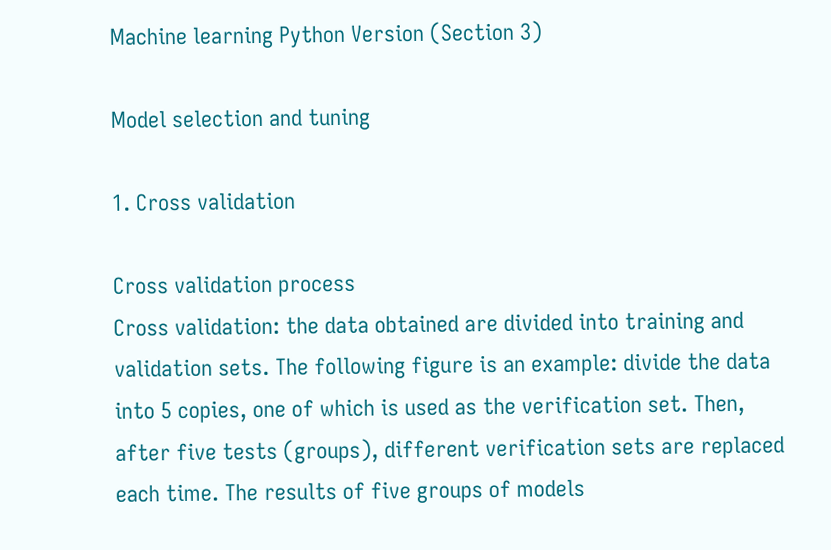Machine learning Python Version (Section 3)

Model selection and tuning

1. Cross validation

Cross validation process
Cross validation: the data obtained are divided into training and validation sets. The following figure is an example: divide the data into 5 copies, one of which is used as the verification set. Then, after five tests (groups), different verification sets are replaced each time. The results of five groups of models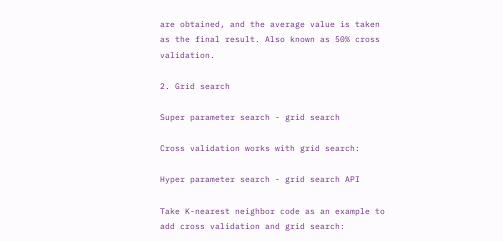are obtained, and the average value is taken as the final result. Also known as 50% cross validation.

2. Grid search

Super parameter search - grid search

Cross validation works with grid search:

Hyper parameter search - grid search API

Take K-nearest neighbor code as an example to add cross validation and grid search: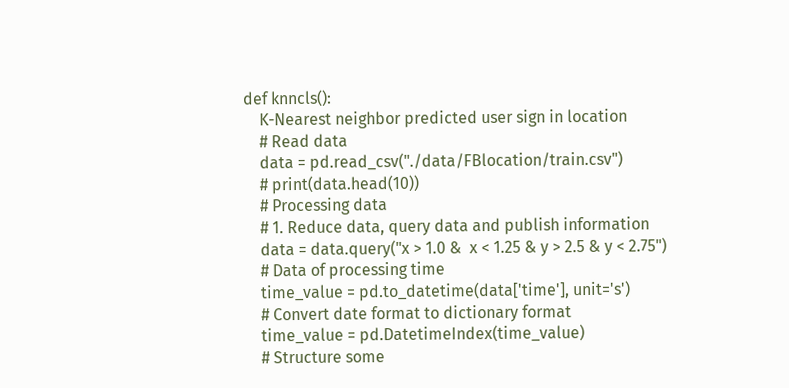def knncls():
    K-Nearest neighbor predicted user sign in location
    # Read data
    data = pd.read_csv("./data/FBlocation/train.csv")
    # print(data.head(10))
    # Processing data
    # 1. Reduce data, query data and publish information
    data = data.query("x > 1.0 &  x < 1.25 & y > 2.5 & y < 2.75")
    # Data of processing time
    time_value = pd.to_datetime(data['time'], unit='s')
    # Convert date format to dictionary format
    time_value = pd.DatetimeIndex(time_value)
    # Structure some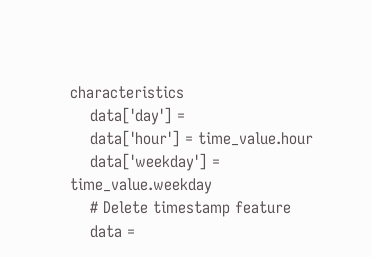characteristics
    data['day'] =
    data['hour'] = time_value.hour
    data['weekday'] = time_value.weekday
    # Delete timestamp feature
    data =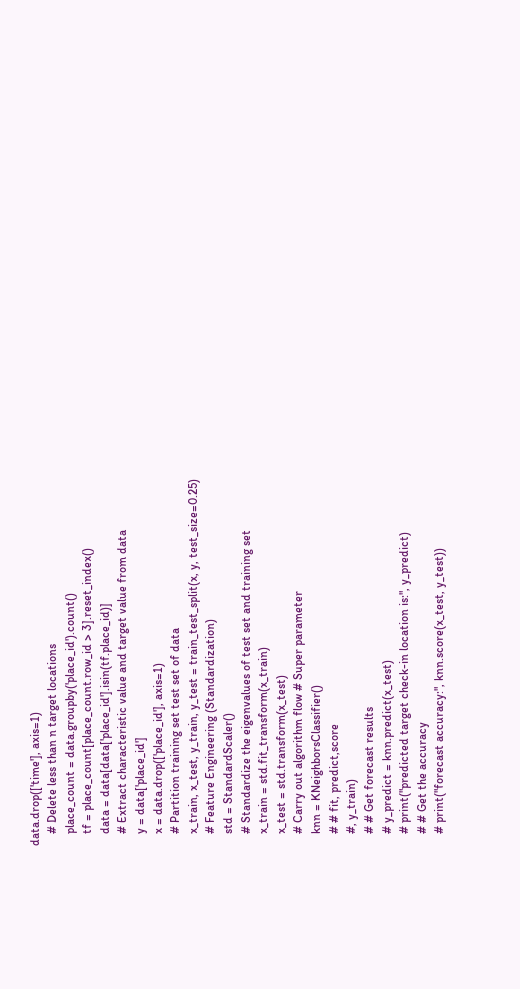data.drop(['time'], axis=1)
    # Delete less than n target locations
    place_count = data.groupby('place_id').count()
    tf = place_count[place_count.row_id > 3].reset_index()
    data = data[data['place_id'].isin(tf.place_id)]
    # Extract characteristic value and target value from data
    y = data['place_id']
    x = data.drop(['place_id'], axis=1)
    # Partition training set test set of data
    x_train, x_test, y_train, y_test = train_test_split(x, y, test_size=0.25)
    # Feature Engineering (Standardization)
    std = StandardScaler()
    # Standardize the eigenvalues of test set and training set
    x_train = std.fit_transform(x_train)
    x_test = std.transform(x_test)
    # Carry out algorithm flow # Super parameter
    knn = KNeighborsClassifier()
    # # fit, predict,score
    #, y_train)
    # # Get forecast results
    # y_predict = knn.predict(x_test)
    # print("predicted target check-in location is:", y_predict)
    # # Get the accuracy
    # print("forecast accuracy:", knn.score(x_test, y_test))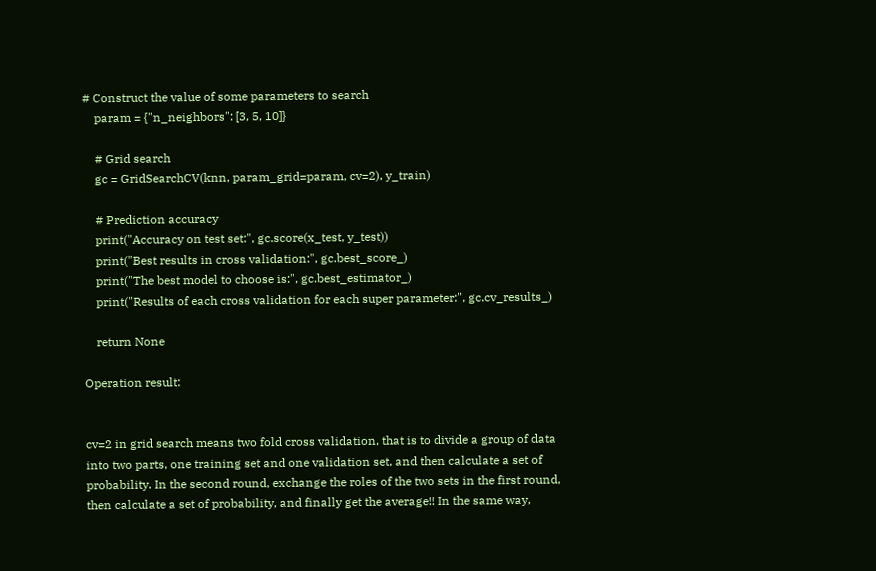# Construct the value of some parameters to search
    param = {"n_neighbors": [3, 5, 10]}

    # Grid search
    gc = GridSearchCV(knn, param_grid=param, cv=2), y_train)

    # Prediction accuracy
    print("Accuracy on test set:", gc.score(x_test, y_test))
    print("Best results in cross validation:", gc.best_score_)
    print("The best model to choose is:", gc.best_estimator_)
    print("Results of each cross validation for each super parameter:", gc.cv_results_)

    return None

Operation result:


cv=2 in grid search means two fold cross validation, that is to divide a group of data into two parts, one training set and one validation set, and then calculate a set of probability. In the second round, exchange the roles of the two sets in the first round, then calculate a set of probability, and finally get the average!! In the same way,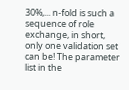30%,... n-fold is such a sequence of role exchange, in short, only one validation set can be! The parameter list in the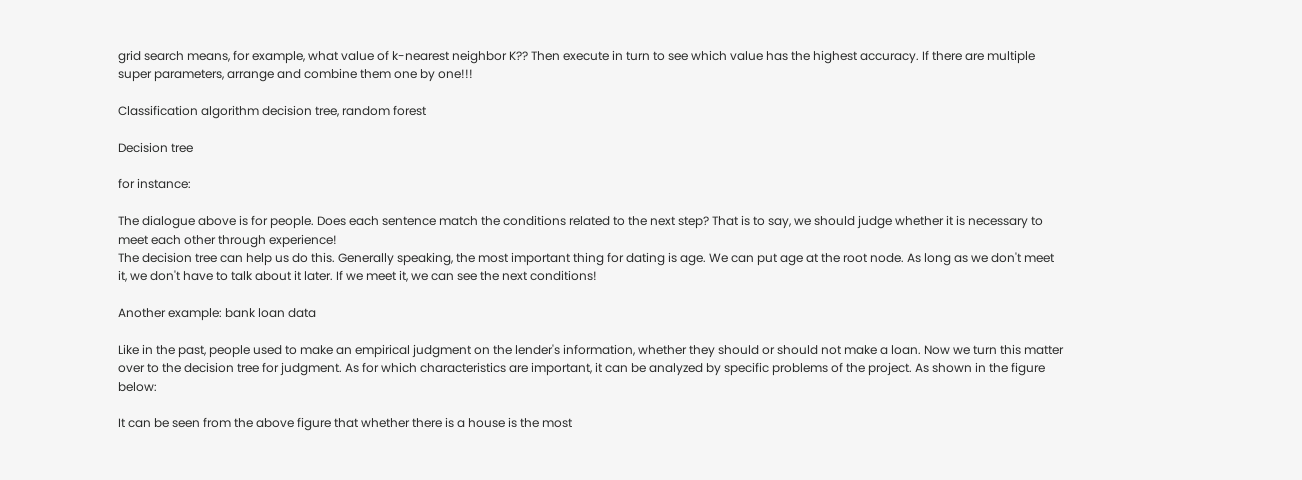grid search means, for example, what value of k-nearest neighbor K?? Then execute in turn to see which value has the highest accuracy. If there are multiple super parameters, arrange and combine them one by one!!!

Classification algorithm decision tree, random forest

Decision tree

for instance:

The dialogue above is for people. Does each sentence match the conditions related to the next step? That is to say, we should judge whether it is necessary to meet each other through experience!
The decision tree can help us do this. Generally speaking, the most important thing for dating is age. We can put age at the root node. As long as we don't meet it, we don't have to talk about it later. If we meet it, we can see the next conditions!

Another example: bank loan data

Like in the past, people used to make an empirical judgment on the lender's information, whether they should or should not make a loan. Now we turn this matter over to the decision tree for judgment. As for which characteristics are important, it can be analyzed by specific problems of the project. As shown in the figure below:

It can be seen from the above figure that whether there is a house is the most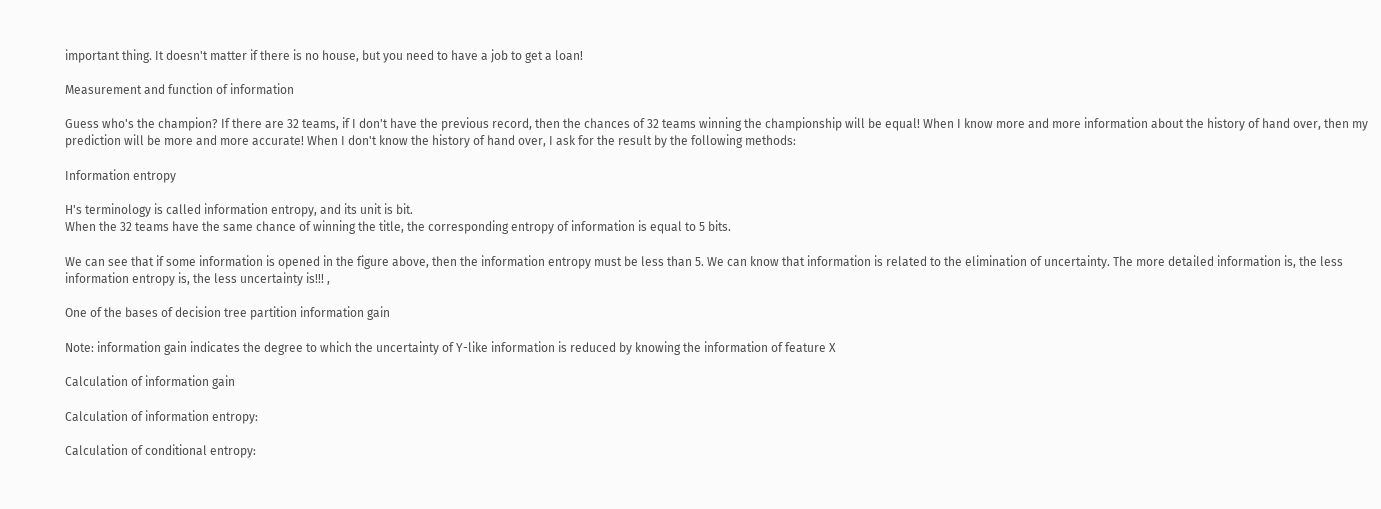important thing. It doesn't matter if there is no house, but you need to have a job to get a loan!

Measurement and function of information

Guess who's the champion? If there are 32 teams, if I don't have the previous record, then the chances of 32 teams winning the championship will be equal! When I know more and more information about the history of hand over, then my prediction will be more and more accurate! When I don't know the history of hand over, I ask for the result by the following methods:

Information entropy

H's terminology is called information entropy, and its unit is bit.
When the 32 teams have the same chance of winning the title, the corresponding entropy of information is equal to 5 bits.

We can see that if some information is opened in the figure above, then the information entropy must be less than 5. We can know that information is related to the elimination of uncertainty. The more detailed information is, the less information entropy is, the less uncertainty is!!! ,

One of the bases of decision tree partition information gain

Note: information gain indicates the degree to which the uncertainty of Y-like information is reduced by knowing the information of feature X

Calculation of information gain

Calculation of information entropy:

Calculation of conditional entropy: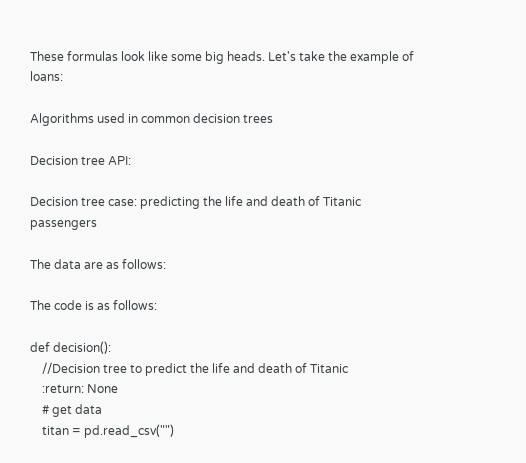These formulas look like some big heads. Let's take the example of loans:

Algorithms used in common decision trees

Decision tree API:

Decision tree case: predicting the life and death of Titanic passengers

The data are as follows:

The code is as follows:

def decision():
    //Decision tree to predict the life and death of Titanic
    :return: None
    # get data
    titan = pd.read_csv("")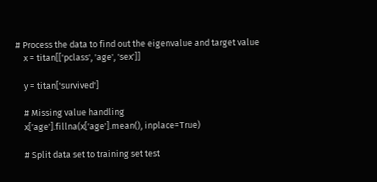# Process the data to find out the eigenvalue and target value
    x = titan[['pclass', 'age', 'sex']]

    y = titan['survived']

    # Missing value handling
    x['age'].fillna(x['age'].mean(), inplace=True)

    # Split data set to training set test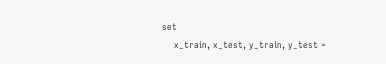set
    x_train, x_test, y_train, y_test =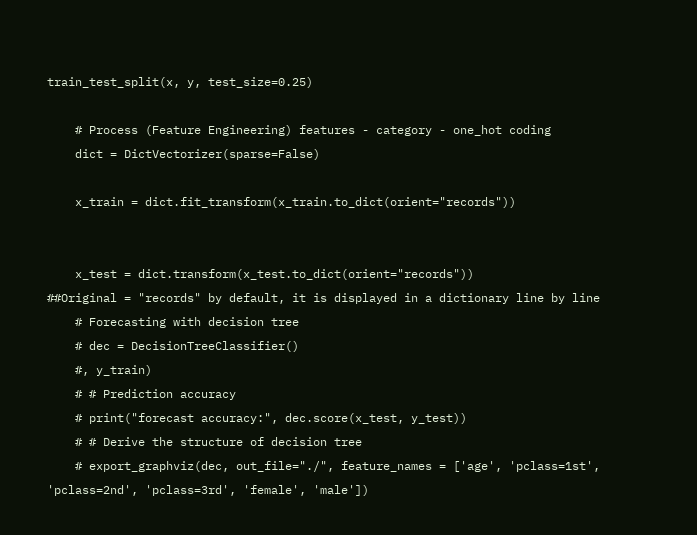train_test_split(x, y, test_size=0.25)

    # Process (Feature Engineering) features - category - one_hot coding
    dict = DictVectorizer(sparse=False)

    x_train = dict.fit_transform(x_train.to_dict(orient="records"))


    x_test = dict.transform(x_test.to_dict(orient="records"))
##Original = "records" by default, it is displayed in a dictionary line by line
    # Forecasting with decision tree
    # dec = DecisionTreeClassifier()
    #, y_train)
    # # Prediction accuracy
    # print("forecast accuracy:", dec.score(x_test, y_test))
    # # Derive the structure of decision tree
    # export_graphviz(dec, out_file="./", feature_names = ['age', 'pclass=1st', 'pclass=2nd', 'pclass=3rd', 'female', 'male'])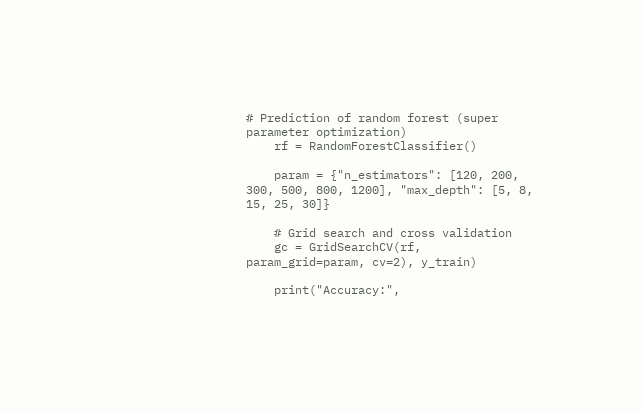# Prediction of random forest (super parameter optimization)
    rf = RandomForestClassifier()

    param = {"n_estimators": [120, 200, 300, 500, 800, 1200], "max_depth": [5, 8, 15, 25, 30]}

    # Grid search and cross validation
    gc = GridSearchCV(rf, param_grid=param, cv=2), y_train)

    print("Accuracy:",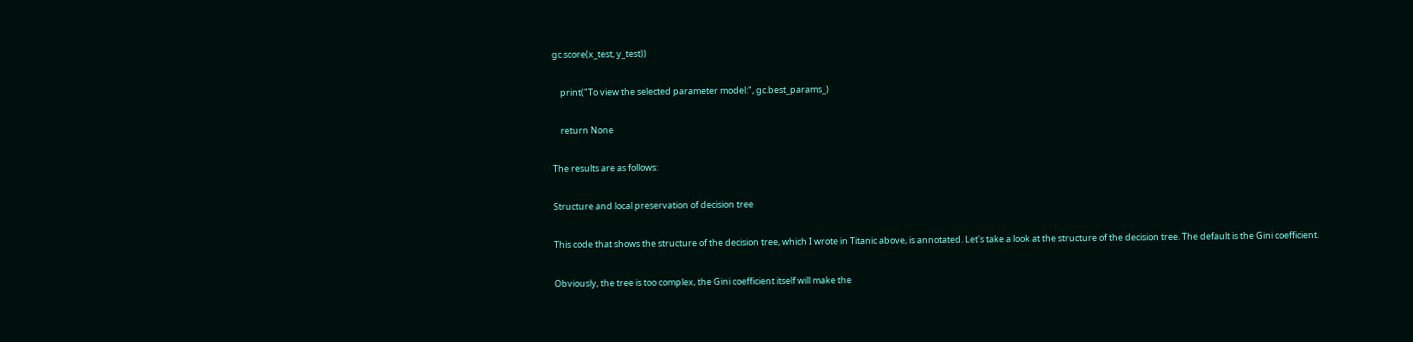gc.score(x_test, y_test))

    print("To view the selected parameter model:", gc.best_params_)

    return None

The results are as follows:

Structure and local preservation of decision tree

This code that shows the structure of the decision tree, which I wrote in Titanic above, is annotated. Let's take a look at the structure of the decision tree. The default is the Gini coefficient.

Obviously, the tree is too complex, the Gini coefficient itself will make the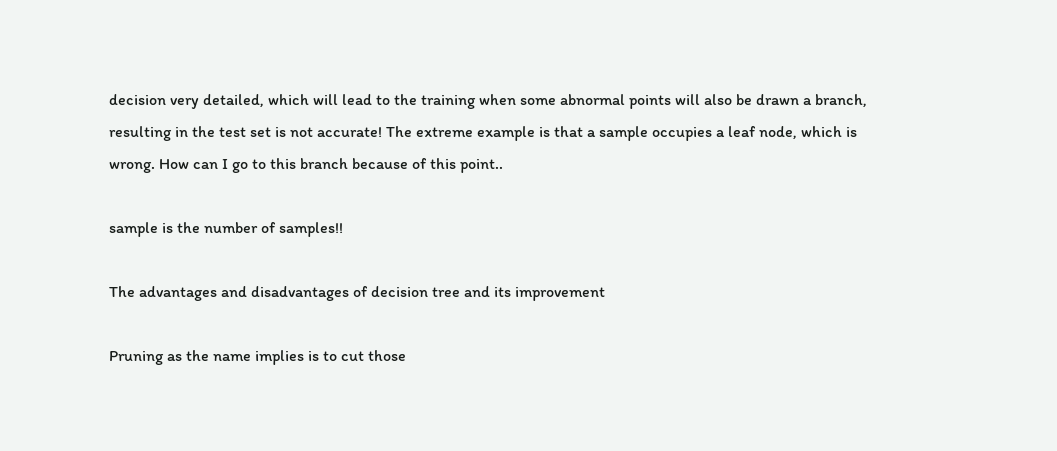decision very detailed, which will lead to the training when some abnormal points will also be drawn a branch, resulting in the test set is not accurate! The extreme example is that a sample occupies a leaf node, which is wrong. How can I go to this branch because of this point..

sample is the number of samples!!

The advantages and disadvantages of decision tree and its improvement

Pruning as the name implies is to cut those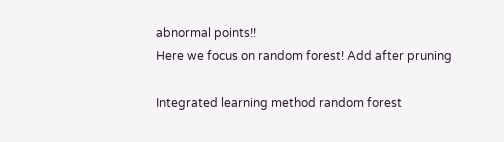abnormal points!!
Here we focus on random forest! Add after pruning

Integrated learning method random forest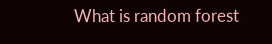What is random forest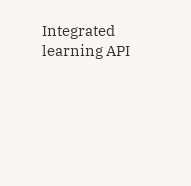Integrated learning API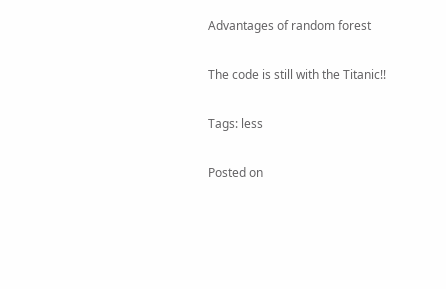Advantages of random forest

The code is still with the Titanic!!

Tags: less

Posted on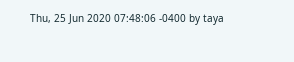Thu, 25 Jun 2020 07:48:06 -0400 by taya